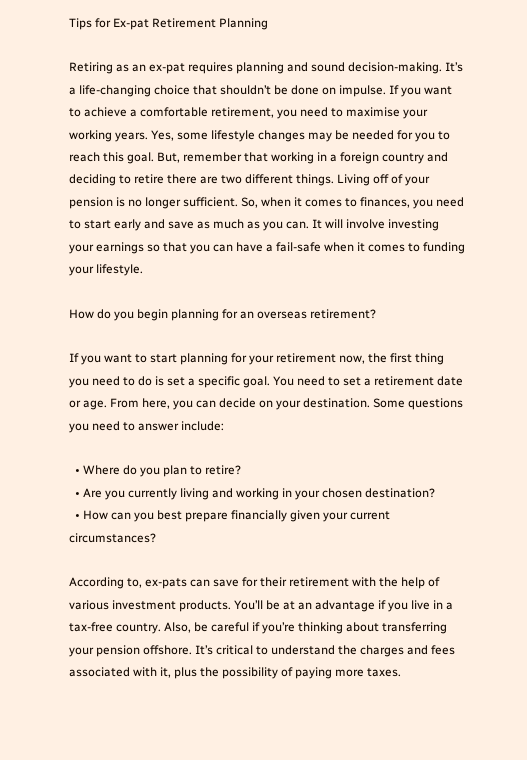Tips for Ex-pat Retirement Planning

Retiring as an ex-pat requires planning and sound decision-making. It’s a life-changing choice that shouldn’t be done on impulse. If you want to achieve a comfortable retirement, you need to maximise your working years. Yes, some lifestyle changes may be needed for you to reach this goal. But, remember that working in a foreign country and deciding to retire there are two different things. Living off of your pension is no longer sufficient. So, when it comes to finances, you need to start early and save as much as you can. It will involve investing your earnings so that you can have a fail-safe when it comes to funding your lifestyle.

How do you begin planning for an overseas retirement?

If you want to start planning for your retirement now, the first thing you need to do is set a specific goal. You need to set a retirement date or age. From here, you can decide on your destination. Some questions you need to answer include:

  • Where do you plan to retire?
  • Are you currently living and working in your chosen destination?
  • How can you best prepare financially given your current circumstances?

According to, ex-pats can save for their retirement with the help of various investment products. You’ll be at an advantage if you live in a tax-free country. Also, be careful if you’re thinking about transferring your pension offshore. It’s critical to understand the charges and fees associated with it, plus the possibility of paying more taxes.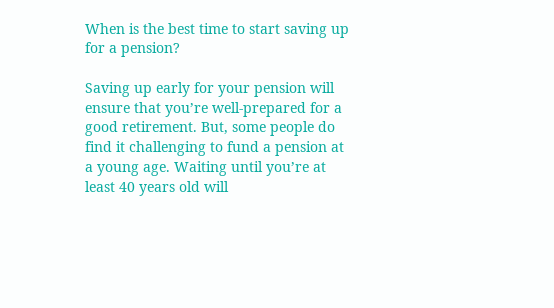When is the best time to start saving up for a pension?

Saving up early for your pension will ensure that you’re well-prepared for a good retirement. But, some people do find it challenging to fund a pension at a young age. Waiting until you’re at least 40 years old will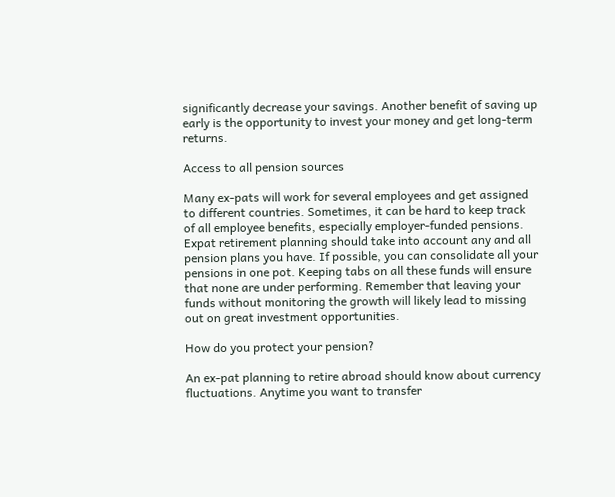significantly decrease your savings. Another benefit of saving up early is the opportunity to invest your money and get long-term returns.

Access to all pension sources

Many ex-pats will work for several employees and get assigned to different countries. Sometimes, it can be hard to keep track of all employee benefits, especially employer-funded pensions. Expat retirement planning should take into account any and all pension plans you have. If possible, you can consolidate all your pensions in one pot. Keeping tabs on all these funds will ensure that none are under performing. Remember that leaving your funds without monitoring the growth will likely lead to missing out on great investment opportunities.

How do you protect your pension?

An ex-pat planning to retire abroad should know about currency fluctuations. Anytime you want to transfer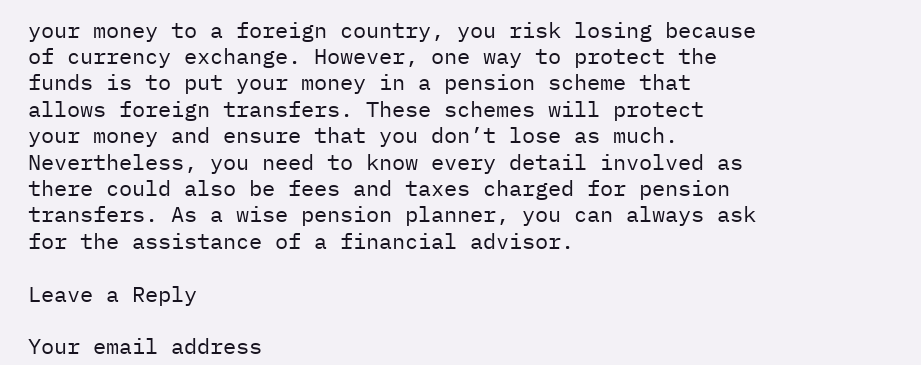your money to a foreign country, you risk losing because of currency exchange. However, one way to protect the funds is to put your money in a pension scheme that allows foreign transfers. These schemes will protect your money and ensure that you don’t lose as much. Nevertheless, you need to know every detail involved as there could also be fees and taxes charged for pension transfers. As a wise pension planner, you can always ask for the assistance of a financial advisor.

Leave a Reply

Your email address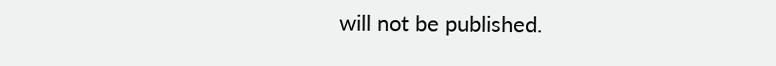will not be published.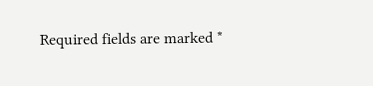Required fields are marked *